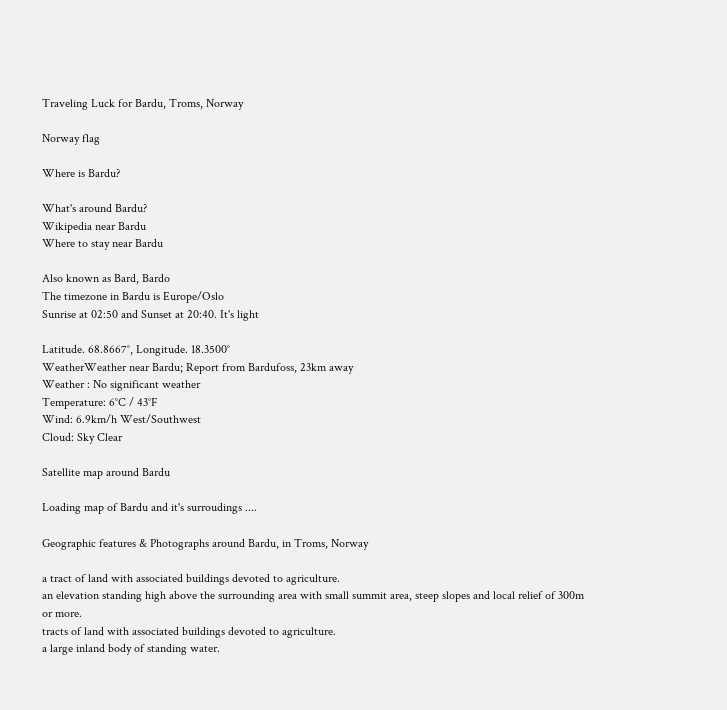Traveling Luck for Bardu, Troms, Norway

Norway flag

Where is Bardu?

What's around Bardu?
Wikipedia near Bardu
Where to stay near Bardu

Also known as Bard, Bardo
The timezone in Bardu is Europe/Oslo
Sunrise at 02:50 and Sunset at 20:40. It's light

Latitude. 68.8667°, Longitude. 18.3500°
WeatherWeather near Bardu; Report from Bardufoss, 23km away
Weather : No significant weather
Temperature: 6°C / 43°F
Wind: 6.9km/h West/Southwest
Cloud: Sky Clear

Satellite map around Bardu

Loading map of Bardu and it's surroudings ....

Geographic features & Photographs around Bardu, in Troms, Norway

a tract of land with associated buildings devoted to agriculture.
an elevation standing high above the surrounding area with small summit area, steep slopes and local relief of 300m or more.
tracts of land with associated buildings devoted to agriculture.
a large inland body of standing water.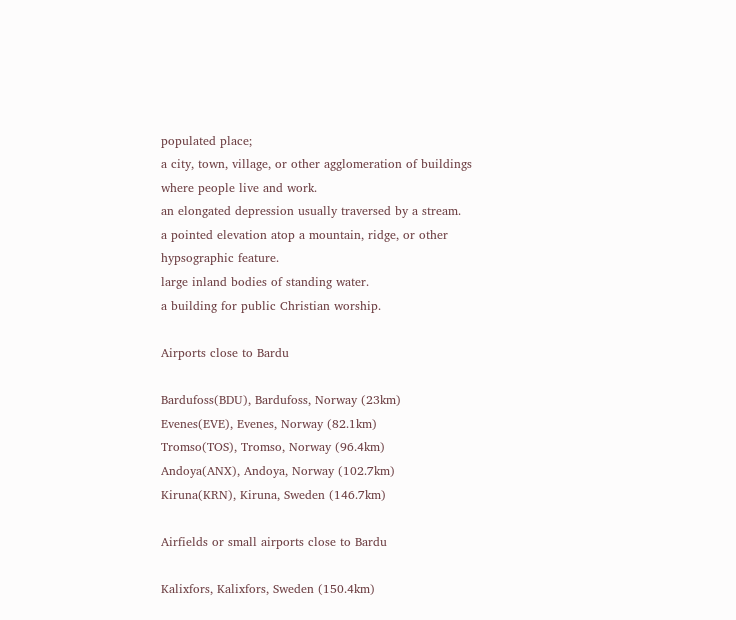populated place;
a city, town, village, or other agglomeration of buildings where people live and work.
an elongated depression usually traversed by a stream.
a pointed elevation atop a mountain, ridge, or other hypsographic feature.
large inland bodies of standing water.
a building for public Christian worship.

Airports close to Bardu

Bardufoss(BDU), Bardufoss, Norway (23km)
Evenes(EVE), Evenes, Norway (82.1km)
Tromso(TOS), Tromso, Norway (96.4km)
Andoya(ANX), Andoya, Norway (102.7km)
Kiruna(KRN), Kiruna, Sweden (146.7km)

Airfields or small airports close to Bardu

Kalixfors, Kalixfors, Sweden (150.4km)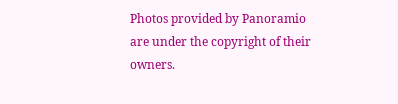Photos provided by Panoramio are under the copyright of their owners.